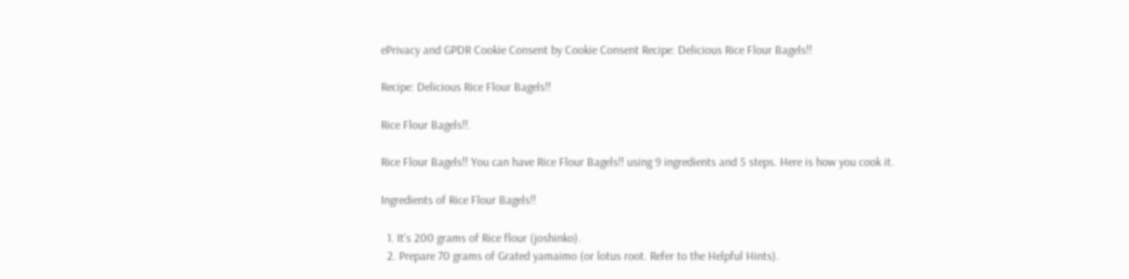ePrivacy and GPDR Cookie Consent by Cookie Consent Recipe: Delicious Rice Flour Bagels!!

Recipe: Delicious Rice Flour Bagels!!

Rice Flour Bagels!!.

Rice Flour Bagels!! You can have Rice Flour Bagels!! using 9 ingredients and 5 steps. Here is how you cook it.

Ingredients of Rice Flour Bagels!!

  1. It's 200 grams of Rice flour (joshinko).
  2. Prepare 70 grams of Grated yamaimo (or lotus root. Refer to the Helpful Hints).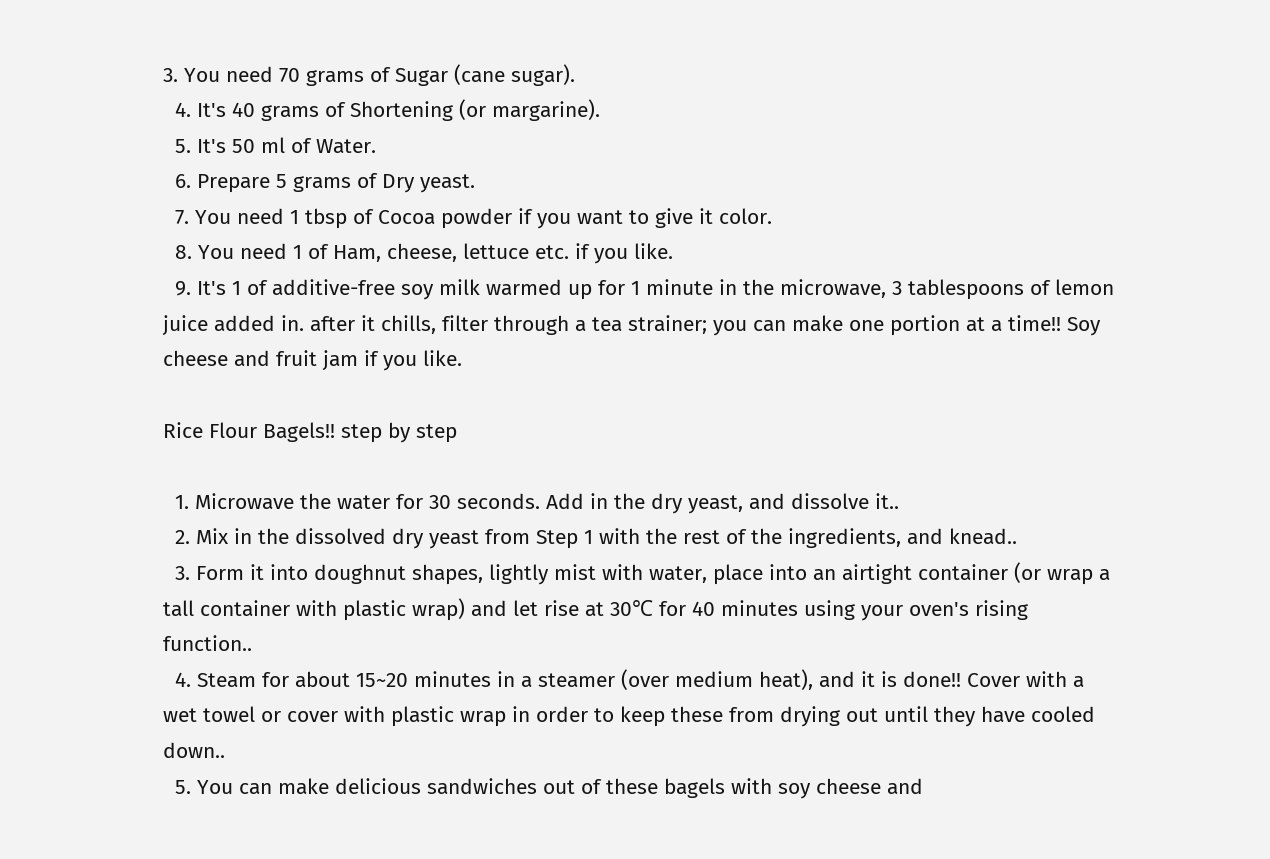3. You need 70 grams of Sugar (cane sugar).
  4. It's 40 grams of Shortening (or margarine).
  5. It's 50 ml of Water.
  6. Prepare 5 grams of Dry yeast.
  7. You need 1 tbsp of Cocoa powder if you want to give it color.
  8. You need 1 of Ham, cheese, lettuce etc. if you like.
  9. It's 1 of additive-free soy milk warmed up for 1 minute in the microwave, 3 tablespoons of lemon juice added in. after it chills, filter through a tea strainer; you can make one portion at a time!! Soy cheese and fruit jam if you like.

Rice Flour Bagels!! step by step

  1. Microwave the water for 30 seconds. Add in the dry yeast, and dissolve it..
  2. Mix in the dissolved dry yeast from Step 1 with the rest of the ingredients, and knead..
  3. Form it into doughnut shapes, lightly mist with water, place into an airtight container (or wrap a tall container with plastic wrap) and let rise at 30℃ for 40 minutes using your oven's rising function..
  4. Steam for about 15~20 minutes in a steamer (over medium heat), and it is done!! Cover with a wet towel or cover with plastic wrap in order to keep these from drying out until they have cooled down..
  5. You can make delicious sandwiches out of these bagels with soy cheese and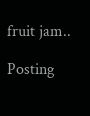fruit jam..

Posting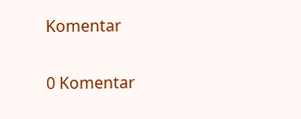Komentar

0 Komentar